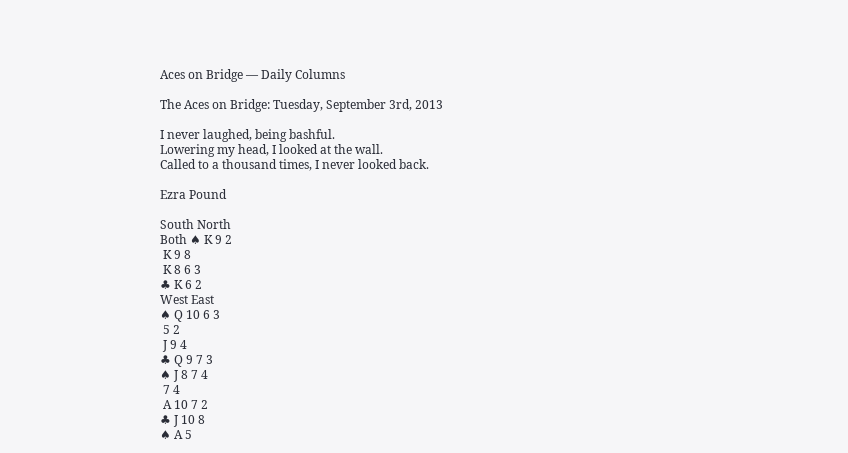Aces on Bridge — Daily Columns

The Aces on Bridge: Tuesday, September 3rd, 2013

I never laughed, being bashful.
Lowering my head, I looked at the wall.
Called to a thousand times, I never looked back.

Ezra Pound

South North
Both ♠ K 9 2
 K 9 8
 K 8 6 3
♣ K 6 2
West East
♠ Q 10 6 3
 5 2
 J 9 4
♣ Q 9 7 3
♠ J 8 7 4
 7 4
 A 10 7 2
♣ J 10 8
♠ A 5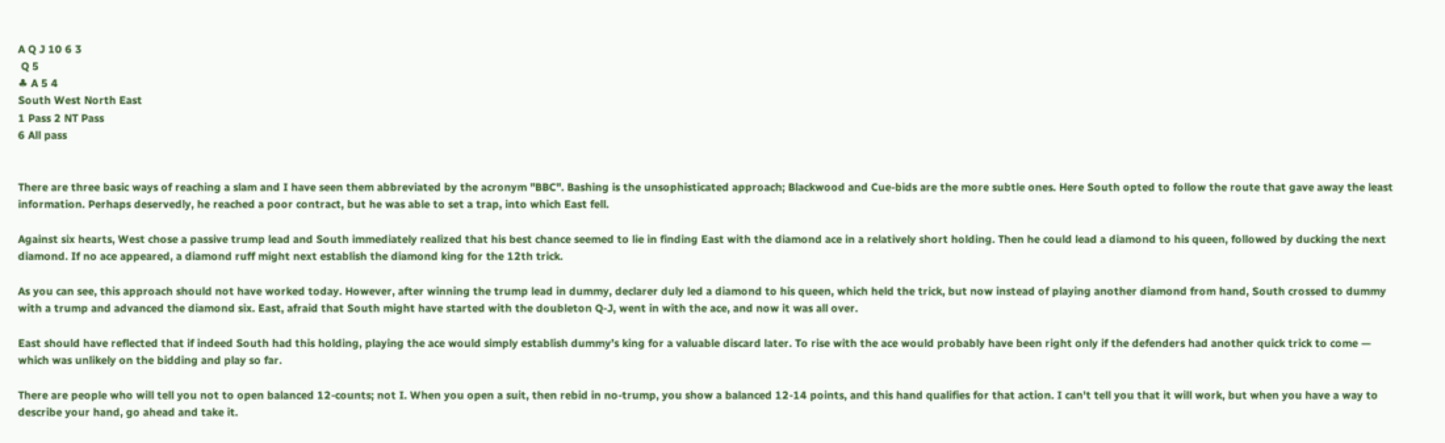A Q J 10 6 3
 Q 5
♣ A 5 4
South West North East
1 Pass 2 NT Pass
6 All pass


There are three basic ways of reaching a slam and I have seen them abbreviated by the acronym "BBC". Bashing is the unsophisticated approach; Blackwood and Cue-bids are the more subtle ones. Here South opted to follow the route that gave away the least information. Perhaps deservedly, he reached a poor contract, but he was able to set a trap, into which East fell.

Against six hearts, West chose a passive trump lead and South immediately realized that his best chance seemed to lie in finding East with the diamond ace in a relatively short holding. Then he could lead a diamond to his queen, followed by ducking the next diamond. If no ace appeared, a diamond ruff might next establish the diamond king for the 12th trick.

As you can see, this approach should not have worked today. However, after winning the trump lead in dummy, declarer duly led a diamond to his queen, which held the trick, but now instead of playing another diamond from hand, South crossed to dummy with a trump and advanced the diamond six. East, afraid that South might have started with the doubleton Q-J, went in with the ace, and now it was all over.

East should have reflected that if indeed South had this holding, playing the ace would simply establish dummy’s king for a valuable discard later. To rise with the ace would probably have been right only if the defenders had another quick trick to come — which was unlikely on the bidding and play so far.

There are people who will tell you not to open balanced 12-counts; not I. When you open a suit, then rebid in no-trump, you show a balanced 12-14 points, and this hand qualifies for that action. I can't tell you that it will work, but when you have a way to describe your hand, go ahead and take it.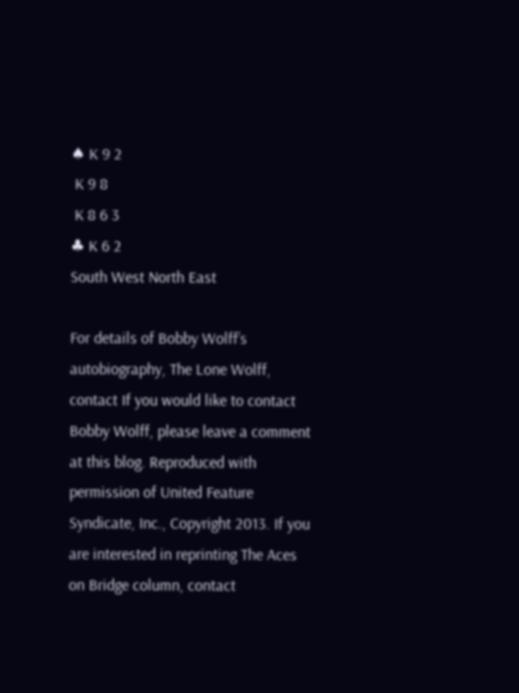♠ K 9 2
 K 9 8
 K 8 6 3
♣ K 6 2
South West North East

For details of Bobby Wolff’s autobiography, The Lone Wolff, contact If you would like to contact Bobby Wolff, please leave a comment at this blog. Reproduced with permission of United Feature Syndicate, Inc., Copyright 2013. If you are interested in reprinting The Aces on Bridge column, contact